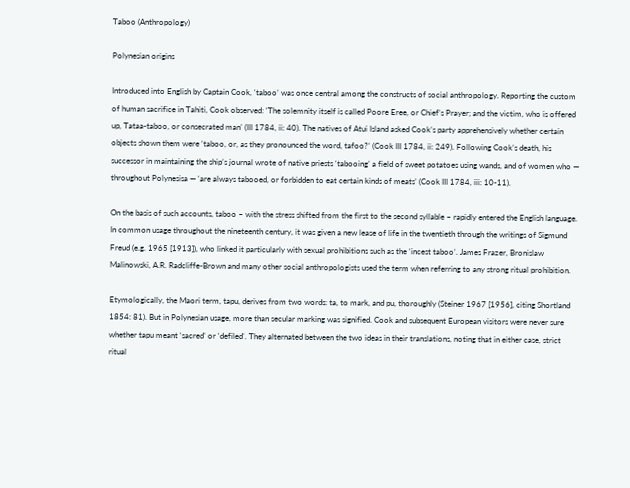Taboo (Anthropology)

Polynesian origins

Introduced into English by Captain Cook, ‘taboo’ was once central among the constructs of social anthropology. Reporting the custom of human sacrifice in Tahiti, Cook observed: ‘The solemnity itself is called Poore Eree, or Chief’s Prayer; and the victim, who is offered up, Tataa-taboo, or consecrated man’ (III 1784, ii: 40). The natives of Atui Island asked Cook’s party apprehensively whether certain objects shown them were ‘taboo, or, as they pronounced the word, tafoo?’ (Cook III 1784, ii: 249). Following Cook’s death, his successor in maintaining the ship’s journal wrote of native priests ‘tabooing’ a field of sweet potatoes using wands, and of women who — throughout Polynesisa — ‘are always tabooed, or forbidden to eat certain kinds of meats’ (Cook III 1784, iii: 10-11).

On the basis of such accounts, taboo – with the stress shifted from the first to the second syllable – rapidly entered the English language. In common usage throughout the nineteenth century, it was given a new lease of life in the twentieth through the writings of Sigmund Freud (e.g. 1965 [1913]), who linked it particularly with sexual prohibitions such as the ‘incest taboo’. James Frazer, Bronislaw Malinowski, A.R. Radcliffe-Brown and many other social anthropologists used the term when referring to any strong ritual prohibition.

Etymologically, the Maori term, tapu, derives from two words: ta, to mark, and pu, thoroughly (Steiner 1967 [1956], citing Shortland 1854: 81). But in Polynesian usage, more than secular marking was signified. Cook and subsequent European visitors were never sure whether tapu meant ‘sacred’ or ‘defiled’. They alternated between the two ideas in their translations, noting that in either case, strict ritual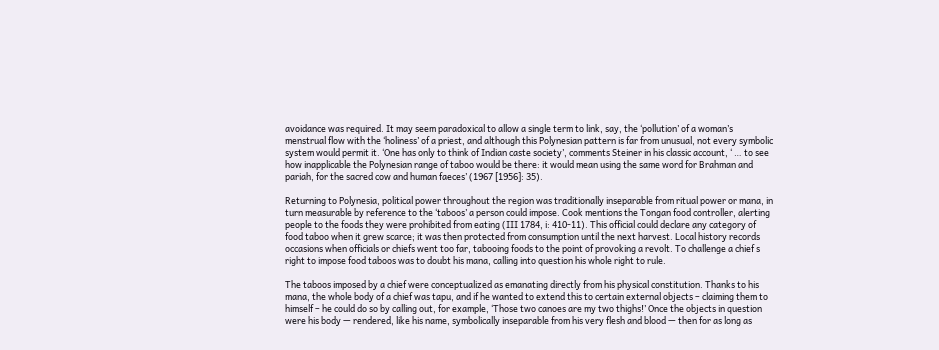avoidance was required. It may seem paradoxical to allow a single term to link, say, the ‘pollution’ of a woman’s menstrual flow with the ‘holiness’ of a priest, and although this Polynesian pattern is far from unusual, not every symbolic system would permit it. ‘One has only to think of Indian caste society’, comments Steiner in his classic account, ‘ … to see how inapplicable the Polynesian range of taboo would be there: it would mean using the same word for Brahman and pariah, for the sacred cow and human faeces’ (1967 [1956]: 35).

Returning to Polynesia, political power throughout the region was traditionally inseparable from ritual power or mana, in turn measurable by reference to the ‘taboos’ a person could impose. Cook mentions the Tongan food controller, alerting people to the foods they were prohibited from eating (III 1784, i: 410-11). This official could declare any category of food taboo when it grew scarce; it was then protected from consumption until the next harvest. Local history records occasions when officials or chiefs went too far, tabooing foods to the point of provoking a revolt. To challenge a chief s right to impose food taboos was to doubt his mana, calling into question his whole right to rule.

The taboos imposed by a chief were conceptualized as emanating directly from his physical constitution. Thanks to his mana, the whole body of a chief was tapu, and if he wanted to extend this to certain external objects – claiming them to himself – he could do so by calling out, for example, ‘Those two canoes are my two thighs!’ Once the objects in question were his body — rendered, like his name, symbolically inseparable from his very flesh and blood — then for as long as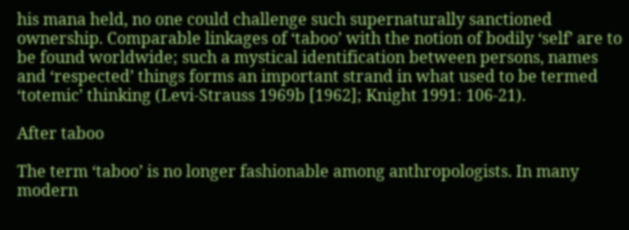his mana held, no one could challenge such supernaturally sanctioned ownership. Comparable linkages of ‘taboo’ with the notion of bodily ‘self’ are to be found worldwide; such a mystical identification between persons, names and ‘respected’ things forms an important strand in what used to be termed ‘totemic’ thinking (Levi-Strauss 1969b [1962]; Knight 1991: 106-21).

After taboo

The term ‘taboo’ is no longer fashionable among anthropologists. In many modern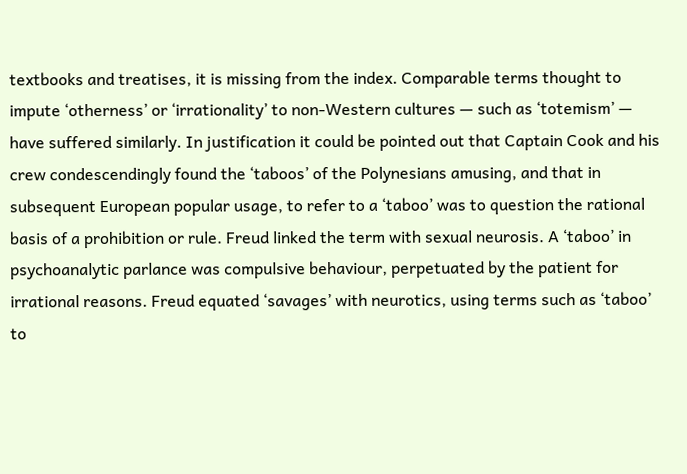textbooks and treatises, it is missing from the index. Comparable terms thought to impute ‘otherness’ or ‘irrationality’ to non-Western cultures — such as ‘totemism’ — have suffered similarly. In justification it could be pointed out that Captain Cook and his crew condescendingly found the ‘taboos’ of the Polynesians amusing, and that in subsequent European popular usage, to refer to a ‘taboo’ was to question the rational basis of a prohibition or rule. Freud linked the term with sexual neurosis. A ‘taboo’ in psychoanalytic parlance was compulsive behaviour, perpetuated by the patient for irrational reasons. Freud equated ‘savages’ with neurotics, using terms such as ‘taboo’ to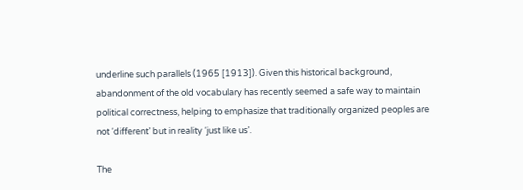underline such parallels (1965 [1913]). Given this historical background, abandonment of the old vocabulary has recently seemed a safe way to maintain political correctness, helping to emphasize that traditionally organized peoples are not ‘different’ but in reality ‘just like us’.

The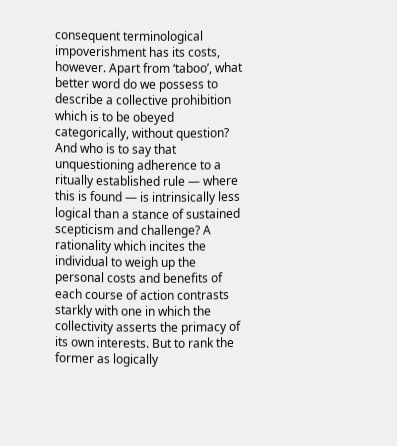consequent terminological impoverishment has its costs, however. Apart from ‘taboo’, what better word do we possess to describe a collective prohibition which is to be obeyed categorically, without question? And who is to say that unquestioning adherence to a ritually established rule — where this is found — is intrinsically less logical than a stance of sustained scepticism and challenge? A rationality which incites the individual to weigh up the personal costs and benefits of each course of action contrasts starkly with one in which the collectivity asserts the primacy of its own interests. But to rank the former as logically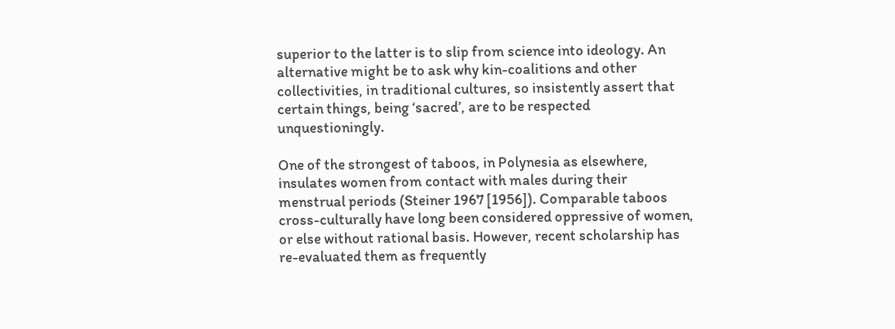superior to the latter is to slip from science into ideology. An alternative might be to ask why kin-coalitions and other collectivities, in traditional cultures, so insistently assert that certain things, being ‘sacred’, are to be respected unquestioningly.

One of the strongest of taboos, in Polynesia as elsewhere, insulates women from contact with males during their menstrual periods (Steiner 1967 [1956]). Comparable taboos cross-culturally have long been considered oppressive of women, or else without rational basis. However, recent scholarship has re-evaluated them as frequently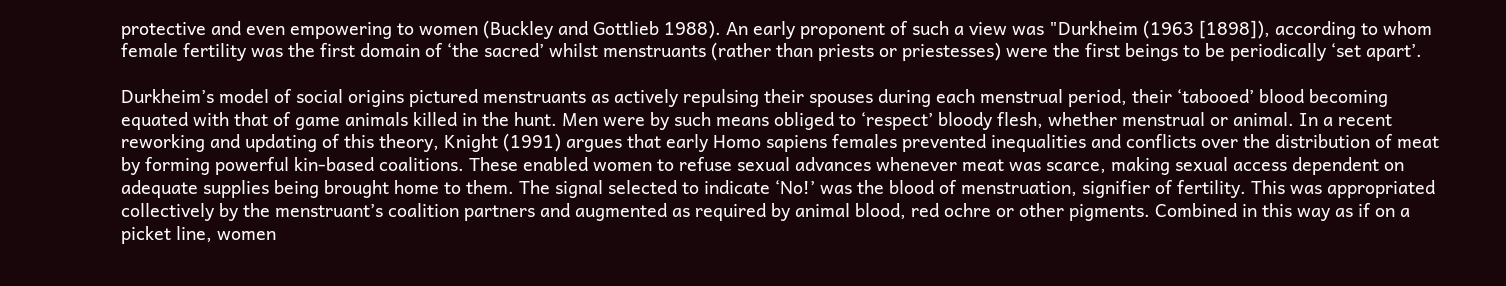protective and even empowering to women (Buckley and Gottlieb 1988). An early proponent of such a view was "Durkheim (1963 [1898]), according to whom female fertility was the first domain of ‘the sacred’ whilst menstruants (rather than priests or priestesses) were the first beings to be periodically ‘set apart’.

Durkheim’s model of social origins pictured menstruants as actively repulsing their spouses during each menstrual period, their ‘tabooed’ blood becoming equated with that of game animals killed in the hunt. Men were by such means obliged to ‘respect’ bloody flesh, whether menstrual or animal. In a recent reworking and updating of this theory, Knight (1991) argues that early Homo sapiens females prevented inequalities and conflicts over the distribution of meat by forming powerful kin-based coalitions. These enabled women to refuse sexual advances whenever meat was scarce, making sexual access dependent on adequate supplies being brought home to them. The signal selected to indicate ‘No!’ was the blood of menstruation, signifier of fertility. This was appropriated collectively by the menstruant’s coalition partners and augmented as required by animal blood, red ochre or other pigments. Combined in this way as if on a picket line, women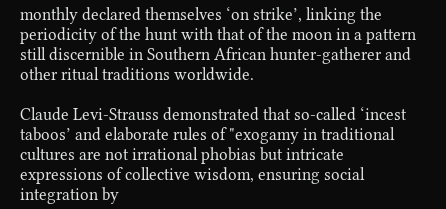monthly declared themselves ‘on strike’, linking the periodicity of the hunt with that of the moon in a pattern still discernible in Southern African hunter-gatherer and other ritual traditions worldwide.

Claude Levi-Strauss demonstrated that so-called ‘incest taboos’ and elaborate rules of "exogamy in traditional cultures are not irrational phobias but intricate expressions of collective wisdom, ensuring social integration by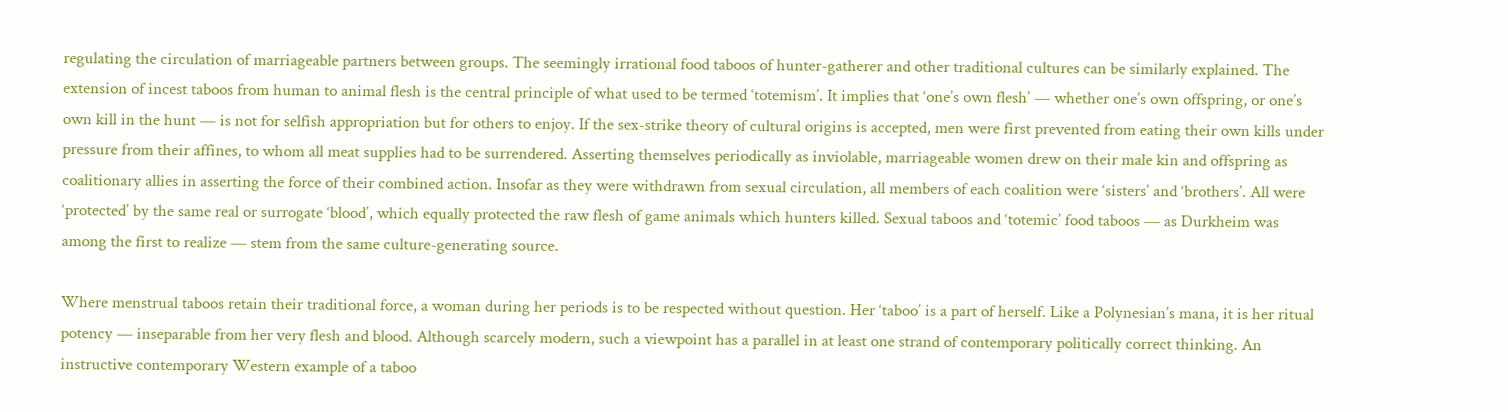regulating the circulation of marriageable partners between groups. The seemingly irrational food taboos of hunter-gatherer and other traditional cultures can be similarly explained. The extension of incest taboos from human to animal flesh is the central principle of what used to be termed ‘totemism’. It implies that ‘one’s own flesh’ — whether one’s own offspring, or one’s own kill in the hunt — is not for selfish appropriation but for others to enjoy. If the sex-strike theory of cultural origins is accepted, men were first prevented from eating their own kills under pressure from their affines, to whom all meat supplies had to be surrendered. Asserting themselves periodically as inviolable, marriageable women drew on their male kin and offspring as coalitionary allies in asserting the force of their combined action. Insofar as they were withdrawn from sexual circulation, all members of each coalition were ‘sisters’ and ‘brothers’. All were ‘protected’ by the same real or surrogate ‘blood’, which equally protected the raw flesh of game animals which hunters killed. Sexual taboos and ‘totemic’ food taboos — as Durkheim was among the first to realize — stem from the same culture-generating source.

Where menstrual taboos retain their traditional force, a woman during her periods is to be respected without question. Her ‘taboo’ is a part of herself. Like a Polynesian’s mana, it is her ritual potency — inseparable from her very flesh and blood. Although scarcely modern, such a viewpoint has a parallel in at least one strand of contemporary politically correct thinking. An instructive contemporary Western example of a taboo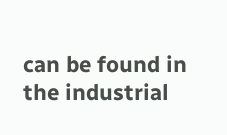can be found in the industrial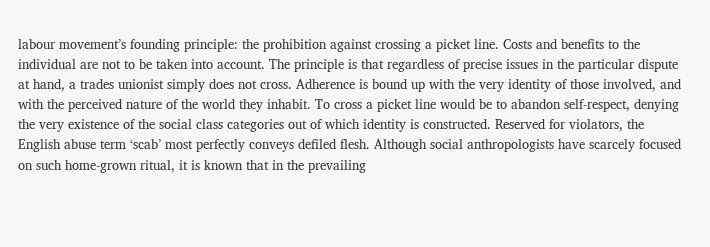labour movement’s founding principle: the prohibition against crossing a picket line. Costs and benefits to the individual are not to be taken into account. The principle is that regardless of precise issues in the particular dispute at hand, a trades unionist simply does not cross. Adherence is bound up with the very identity of those involved, and with the perceived nature of the world they inhabit. To cross a picket line would be to abandon self-respect, denying the very existence of the social class categories out of which identity is constructed. Reserved for violators, the English abuse term ‘scab’ most perfectly conveys defiled flesh. Although social anthropologists have scarcely focused on such home-grown ritual, it is known that in the prevailing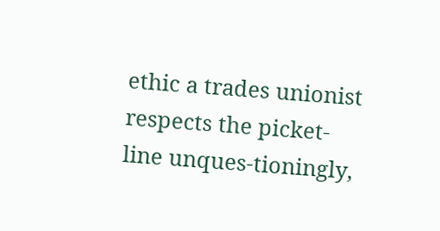ethic a trades unionist respects the picket-line unques-tioningly,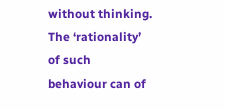without thinking. The ‘rationality’ of such behaviour can of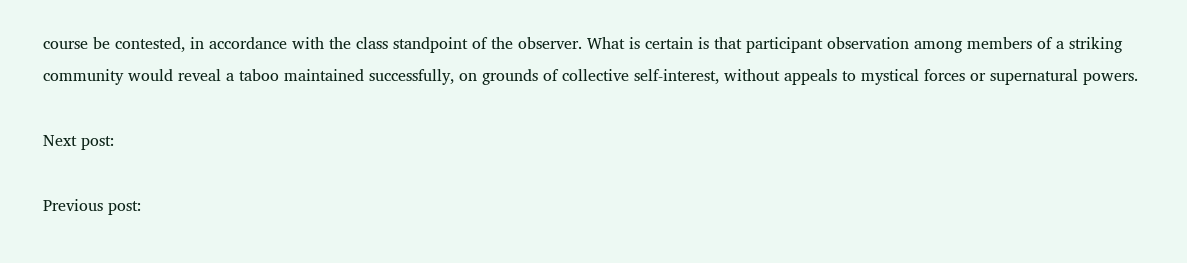course be contested, in accordance with the class standpoint of the observer. What is certain is that participant observation among members of a striking community would reveal a taboo maintained successfully, on grounds of collective self-interest, without appeals to mystical forces or supernatural powers.

Next post:

Previous post: